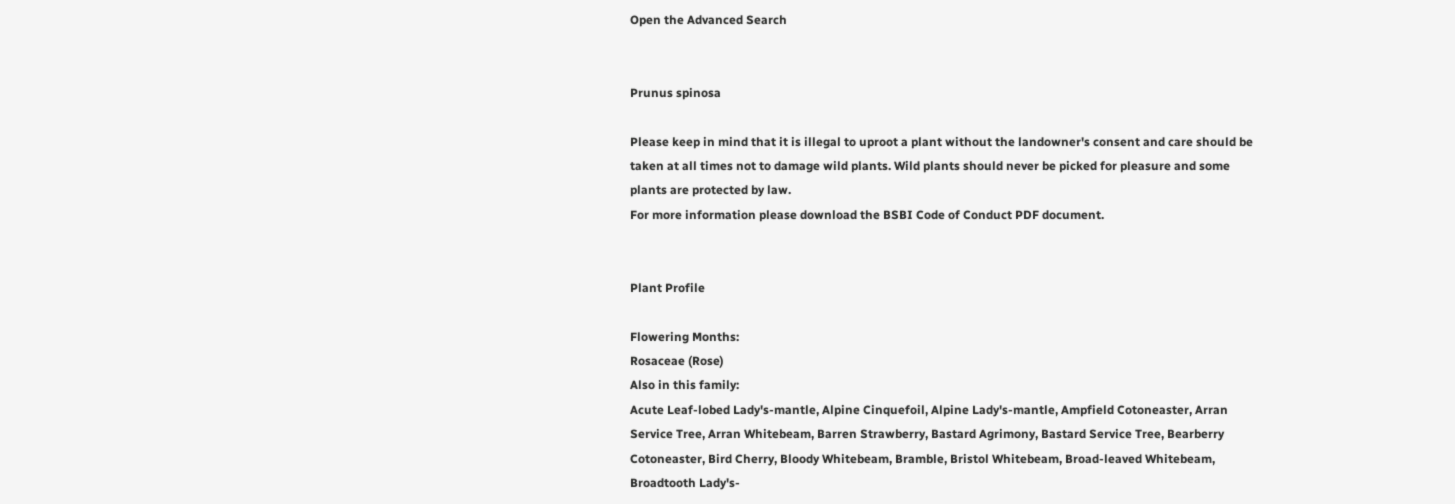Open the Advanced Search


Prunus spinosa

Please keep in mind that it is illegal to uproot a plant without the landowner's consent and care should be taken at all times not to damage wild plants. Wild plants should never be picked for pleasure and some plants are protected by law.
For more information please download the BSBI Code of Conduct PDF document.


Plant Profile

Flowering Months:
Rosaceae (Rose)
Also in this family:
Acute Leaf-lobed Lady's-mantle, Alpine Cinquefoil, Alpine Lady's-mantle, Ampfield Cotoneaster, Arran Service Tree, Arran Whitebeam, Barren Strawberry, Bastard Agrimony, Bastard Service Tree, Bearberry Cotoneaster, Bird Cherry, Bloody Whitebeam, Bramble, Bristol Whitebeam, Broad-leaved Whitebeam, Broadtooth Lady's-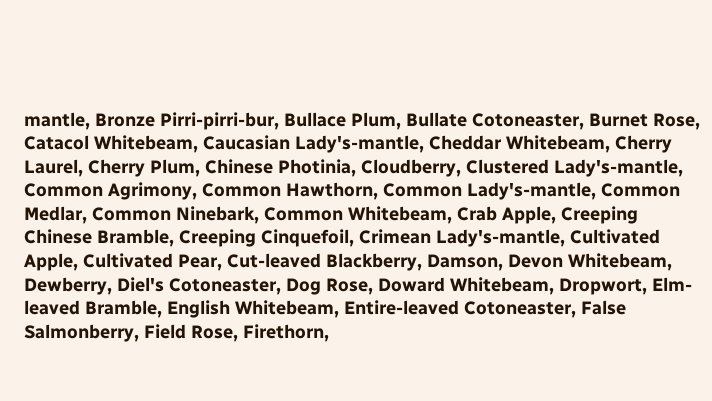mantle, Bronze Pirri-pirri-bur, Bullace Plum, Bullate Cotoneaster, Burnet Rose, Catacol Whitebeam, Caucasian Lady's-mantle, Cheddar Whitebeam, Cherry Laurel, Cherry Plum, Chinese Photinia, Cloudberry, Clustered Lady's-mantle, Common Agrimony, Common Hawthorn, Common Lady's-mantle, Common Medlar, Common Ninebark, Common Whitebeam, Crab Apple, Creeping Chinese Bramble, Creeping Cinquefoil, Crimean Lady's-mantle, Cultivated Apple, Cultivated Pear, Cut-leaved Blackberry, Damson, Devon Whitebeam, Dewberry, Diel's Cotoneaster, Dog Rose, Doward Whitebeam, Dropwort, Elm-leaved Bramble, English Whitebeam, Entire-leaved Cotoneaster, False Salmonberry, Field Rose, Firethorn,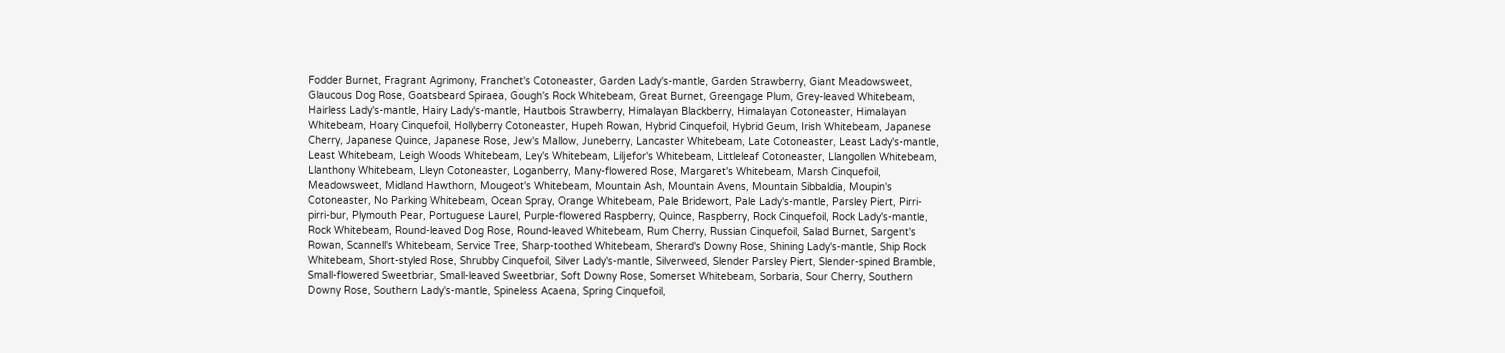Fodder Burnet, Fragrant Agrimony, Franchet's Cotoneaster, Garden Lady's-mantle, Garden Strawberry, Giant Meadowsweet, Glaucous Dog Rose, Goatsbeard Spiraea, Gough's Rock Whitebeam, Great Burnet, Greengage Plum, Grey-leaved Whitebeam, Hairless Lady's-mantle, Hairy Lady's-mantle, Hautbois Strawberry, Himalayan Blackberry, Himalayan Cotoneaster, Himalayan Whitebeam, Hoary Cinquefoil, Hollyberry Cotoneaster, Hupeh Rowan, Hybrid Cinquefoil, Hybrid Geum, Irish Whitebeam, Japanese Cherry, Japanese Quince, Japanese Rose, Jew's Mallow, Juneberry, Lancaster Whitebeam, Late Cotoneaster, Least Lady's-mantle, Least Whitebeam, Leigh Woods Whitebeam, Ley's Whitebeam, Liljefor's Whitebeam, Littleleaf Cotoneaster, Llangollen Whitebeam, Llanthony Whitebeam, Lleyn Cotoneaster, Loganberry, Many-flowered Rose, Margaret's Whitebeam, Marsh Cinquefoil, Meadowsweet, Midland Hawthorn, Mougeot's Whitebeam, Mountain Ash, Mountain Avens, Mountain Sibbaldia, Moupin's Cotoneaster, No Parking Whitebeam, Ocean Spray, Orange Whitebeam, Pale Bridewort, Pale Lady's-mantle, Parsley Piert, Pirri-pirri-bur, Plymouth Pear, Portuguese Laurel, Purple-flowered Raspberry, Quince, Raspberry, Rock Cinquefoil, Rock Lady's-mantle, Rock Whitebeam, Round-leaved Dog Rose, Round-leaved Whitebeam, Rum Cherry, Russian Cinquefoil, Salad Burnet, Sargent's Rowan, Scannell's Whitebeam, Service Tree, Sharp-toothed Whitebeam, Sherard's Downy Rose, Shining Lady's-mantle, Ship Rock Whitebeam, Short-styled Rose, Shrubby Cinquefoil, Silver Lady's-mantle, Silverweed, Slender Parsley Piert, Slender-spined Bramble, Small-flowered Sweetbriar, Small-leaved Sweetbriar, Soft Downy Rose, Somerset Whitebeam, Sorbaria, Sour Cherry, Southern Downy Rose, Southern Lady's-mantle, Spineless Acaena, Spring Cinquefoil,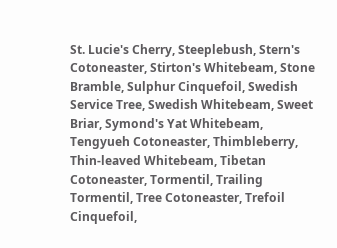St. Lucie's Cherry, Steeplebush, Stern's Cotoneaster, Stirton's Whitebeam, Stone Bramble, Sulphur Cinquefoil, Swedish Service Tree, Swedish Whitebeam, Sweet Briar, Symond's Yat Whitebeam, Tengyueh Cotoneaster, Thimbleberry, Thin-leaved Whitebeam, Tibetan Cotoneaster, Tormentil, Trailing Tormentil, Tree Cotoneaster, Trefoil Cinquefoil,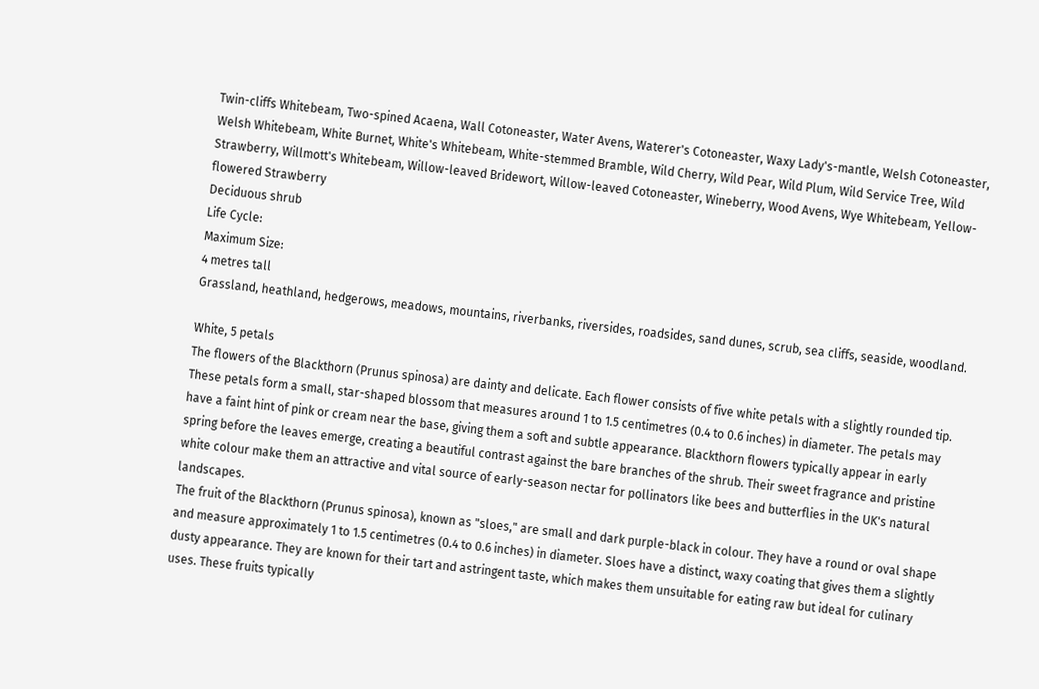Twin-cliffs Whitebeam, Two-spined Acaena, Wall Cotoneaster, Water Avens, Waterer's Cotoneaster, Waxy Lady's-mantle, Welsh Cotoneaster, Welsh Whitebeam, White Burnet, White's Whitebeam, White-stemmed Bramble, Wild Cherry, Wild Pear, Wild Plum, Wild Service Tree, Wild Strawberry, Willmott's Whitebeam, Willow-leaved Bridewort, Willow-leaved Cotoneaster, Wineberry, Wood Avens, Wye Whitebeam, Yellow-flowered Strawberry
Deciduous shrub
Life Cycle:
Maximum Size:
4 metres tall
Grassland, heathland, hedgerows, meadows, mountains, riverbanks, riversides, roadsides, sand dunes, scrub, sea cliffs, seaside, woodland.

White, 5 petals
The flowers of the Blackthorn (Prunus spinosa) are dainty and delicate. Each flower consists of five white petals with a slightly rounded tip. These petals form a small, star-shaped blossom that measures around 1 to 1.5 centimetres (0.4 to 0.6 inches) in diameter. The petals may have a faint hint of pink or cream near the base, giving them a soft and subtle appearance. Blackthorn flowers typically appear in early spring before the leaves emerge, creating a beautiful contrast against the bare branches of the shrub. Their sweet fragrance and pristine white colour make them an attractive and vital source of early-season nectar for pollinators like bees and butterflies in the UK's natural landscapes.
The fruit of the Blackthorn (Prunus spinosa), known as "sloes," are small and dark purple-black in colour. They have a round or oval shape and measure approximately 1 to 1.5 centimetres (0.4 to 0.6 inches) in diameter. Sloes have a distinct, waxy coating that gives them a slightly dusty appearance. They are known for their tart and astringent taste, which makes them unsuitable for eating raw but ideal for culinary uses. These fruits typically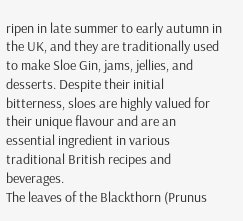ripen in late summer to early autumn in the UK, and they are traditionally used to make Sloe Gin, jams, jellies, and desserts. Despite their initial bitterness, sloes are highly valued for their unique flavour and are an essential ingredient in various traditional British recipes and beverages.
The leaves of the Blackthorn (Prunus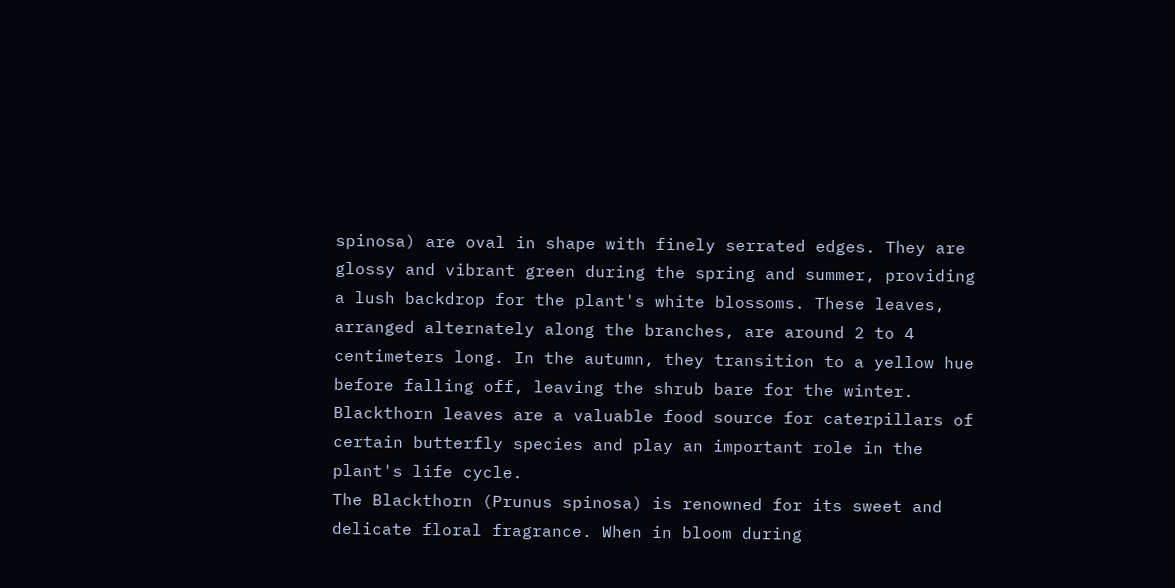spinosa) are oval in shape with finely serrated edges. They are glossy and vibrant green during the spring and summer, providing a lush backdrop for the plant's white blossoms. These leaves, arranged alternately along the branches, are around 2 to 4 centimeters long. In the autumn, they transition to a yellow hue before falling off, leaving the shrub bare for the winter. Blackthorn leaves are a valuable food source for caterpillars of certain butterfly species and play an important role in the plant's life cycle.
The Blackthorn (Prunus spinosa) is renowned for its sweet and delicate floral fragrance. When in bloom during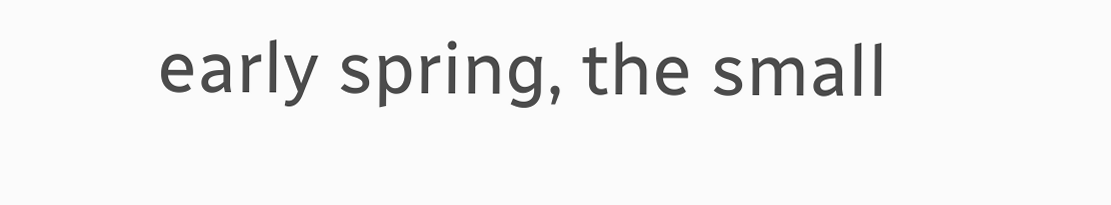early spring, the small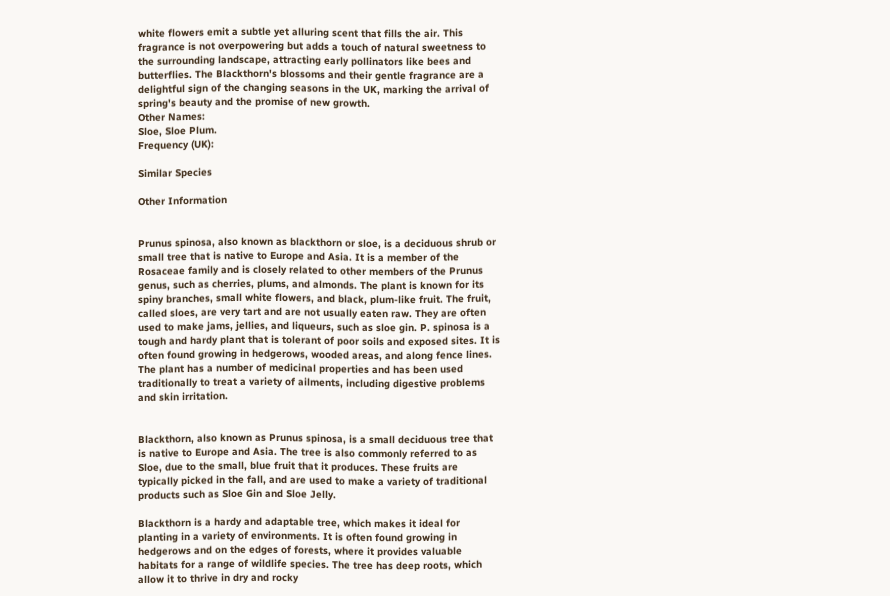white flowers emit a subtle yet alluring scent that fills the air. This fragrance is not overpowering but adds a touch of natural sweetness to the surrounding landscape, attracting early pollinators like bees and butterflies. The Blackthorn's blossoms and their gentle fragrance are a delightful sign of the changing seasons in the UK, marking the arrival of spring's beauty and the promise of new growth.
Other Names:
Sloe, Sloe Plum.
Frequency (UK):

Similar Species

Other Information


Prunus spinosa, also known as blackthorn or sloe, is a deciduous shrub or small tree that is native to Europe and Asia. It is a member of the Rosaceae family and is closely related to other members of the Prunus genus, such as cherries, plums, and almonds. The plant is known for its spiny branches, small white flowers, and black, plum-like fruit. The fruit, called sloes, are very tart and are not usually eaten raw. They are often used to make jams, jellies, and liqueurs, such as sloe gin. P. spinosa is a tough and hardy plant that is tolerant of poor soils and exposed sites. It is often found growing in hedgerows, wooded areas, and along fence lines. The plant has a number of medicinal properties and has been used traditionally to treat a variety of ailments, including digestive problems and skin irritation.


Blackthorn, also known as Prunus spinosa, is a small deciduous tree that is native to Europe and Asia. The tree is also commonly referred to as Sloe, due to the small, blue fruit that it produces. These fruits are typically picked in the fall, and are used to make a variety of traditional products such as Sloe Gin and Sloe Jelly.

Blackthorn is a hardy and adaptable tree, which makes it ideal for planting in a variety of environments. It is often found growing in hedgerows and on the edges of forests, where it provides valuable habitats for a range of wildlife species. The tree has deep roots, which allow it to thrive in dry and rocky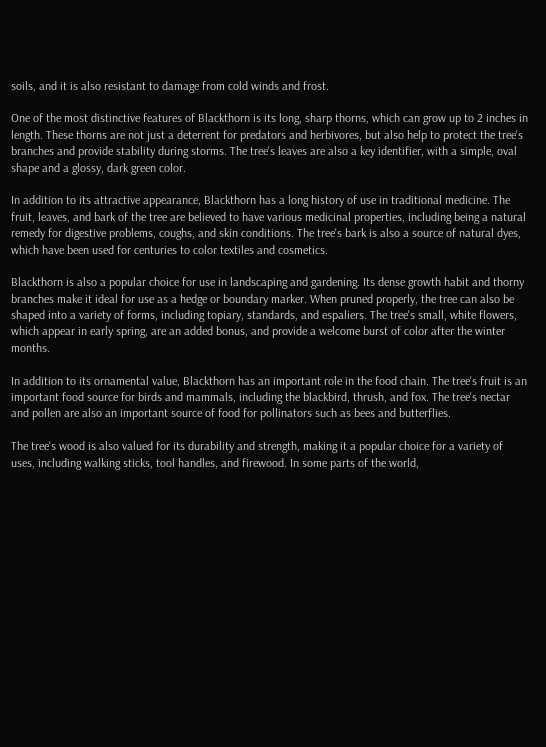soils, and it is also resistant to damage from cold winds and frost.

One of the most distinctive features of Blackthorn is its long, sharp thorns, which can grow up to 2 inches in length. These thorns are not just a deterrent for predators and herbivores, but also help to protect the tree's branches and provide stability during storms. The tree's leaves are also a key identifier, with a simple, oval shape and a glossy, dark green color.

In addition to its attractive appearance, Blackthorn has a long history of use in traditional medicine. The fruit, leaves, and bark of the tree are believed to have various medicinal properties, including being a natural remedy for digestive problems, coughs, and skin conditions. The tree's bark is also a source of natural dyes, which have been used for centuries to color textiles and cosmetics.

Blackthorn is also a popular choice for use in landscaping and gardening. Its dense growth habit and thorny branches make it ideal for use as a hedge or boundary marker. When pruned properly, the tree can also be shaped into a variety of forms, including topiary, standards, and espaliers. The tree's small, white flowers, which appear in early spring, are an added bonus, and provide a welcome burst of color after the winter months.

In addition to its ornamental value, Blackthorn has an important role in the food chain. The tree's fruit is an important food source for birds and mammals, including the blackbird, thrush, and fox. The tree's nectar and pollen are also an important source of food for pollinators such as bees and butterflies.

The tree's wood is also valued for its durability and strength, making it a popular choice for a variety of uses, including walking sticks, tool handles, and firewood. In some parts of the world,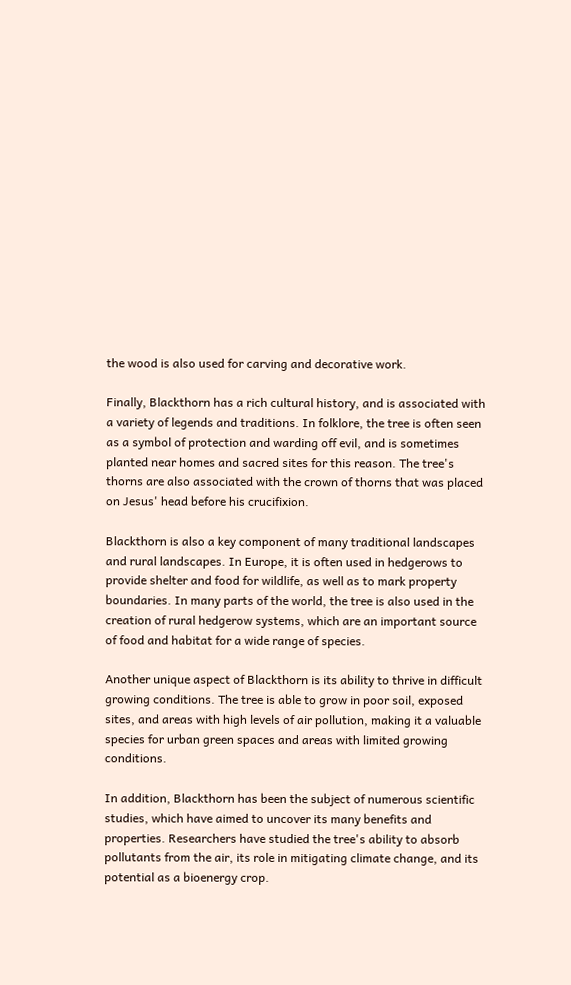the wood is also used for carving and decorative work.

Finally, Blackthorn has a rich cultural history, and is associated with a variety of legends and traditions. In folklore, the tree is often seen as a symbol of protection and warding off evil, and is sometimes planted near homes and sacred sites for this reason. The tree's thorns are also associated with the crown of thorns that was placed on Jesus' head before his crucifixion.

Blackthorn is also a key component of many traditional landscapes and rural landscapes. In Europe, it is often used in hedgerows to provide shelter and food for wildlife, as well as to mark property boundaries. In many parts of the world, the tree is also used in the creation of rural hedgerow systems, which are an important source of food and habitat for a wide range of species.

Another unique aspect of Blackthorn is its ability to thrive in difficult growing conditions. The tree is able to grow in poor soil, exposed sites, and areas with high levels of air pollution, making it a valuable species for urban green spaces and areas with limited growing conditions.

In addition, Blackthorn has been the subject of numerous scientific studies, which have aimed to uncover its many benefits and properties. Researchers have studied the tree's ability to absorb pollutants from the air, its role in mitigating climate change, and its potential as a bioenergy crop.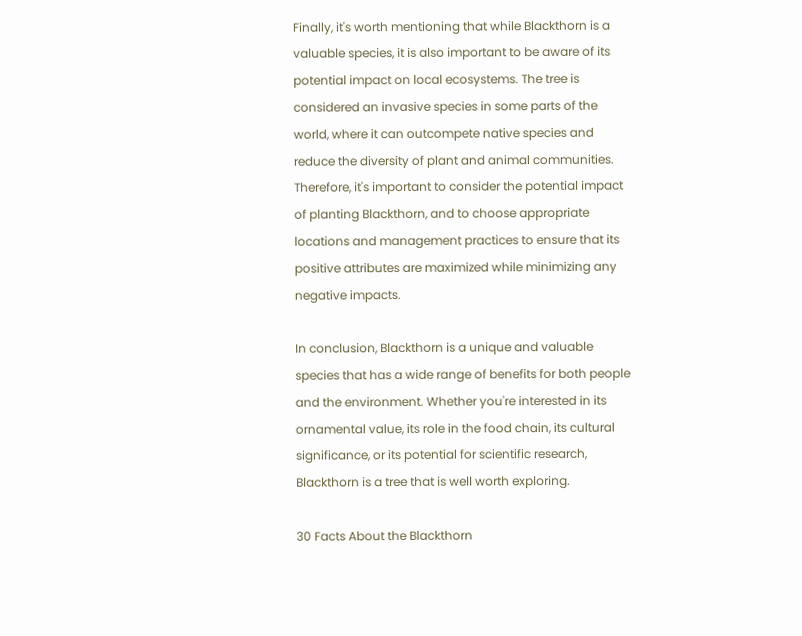Finally, it's worth mentioning that while Blackthorn is a valuable species, it is also important to be aware of its potential impact on local ecosystems. The tree is considered an invasive species in some parts of the world, where it can outcompete native species and reduce the diversity of plant and animal communities. Therefore, it's important to consider the potential impact of planting Blackthorn, and to choose appropriate locations and management practices to ensure that its positive attributes are maximized while minimizing any negative impacts.

In conclusion, Blackthorn is a unique and valuable species that has a wide range of benefits for both people and the environment. Whether you're interested in its ornamental value, its role in the food chain, its cultural significance, or its potential for scientific research, Blackthorn is a tree that is well worth exploring.

30 Facts About the Blackthorn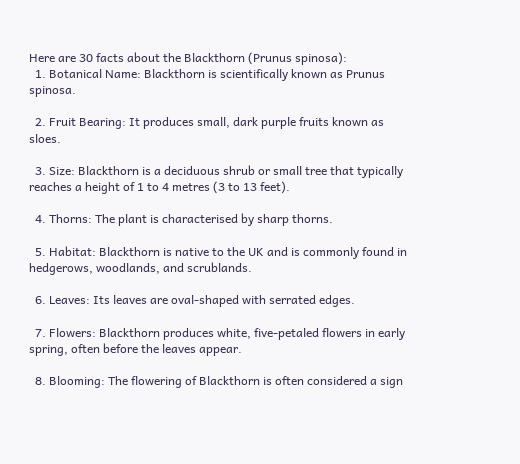Here are 30 facts about the Blackthorn (Prunus spinosa):
  1. Botanical Name: Blackthorn is scientifically known as Prunus spinosa.

  2. Fruit Bearing: It produces small, dark purple fruits known as sloes.

  3. Size: Blackthorn is a deciduous shrub or small tree that typically reaches a height of 1 to 4 metres (3 to 13 feet).

  4. Thorns: The plant is characterised by sharp thorns.

  5. Habitat: Blackthorn is native to the UK and is commonly found in hedgerows, woodlands, and scrublands.

  6. Leaves: Its leaves are oval-shaped with serrated edges.

  7. Flowers: Blackthorn produces white, five-petaled flowers in early spring, often before the leaves appear.

  8. Blooming: The flowering of Blackthorn is often considered a sign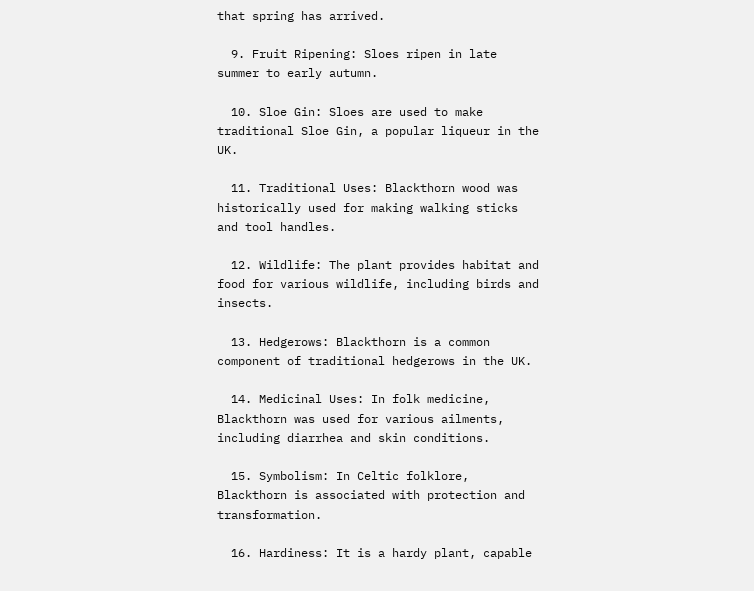that spring has arrived.

  9. Fruit Ripening: Sloes ripen in late summer to early autumn.

  10. Sloe Gin: Sloes are used to make traditional Sloe Gin, a popular liqueur in the UK.

  11. Traditional Uses: Blackthorn wood was historically used for making walking sticks and tool handles.

  12. Wildlife: The plant provides habitat and food for various wildlife, including birds and insects.

  13. Hedgerows: Blackthorn is a common component of traditional hedgerows in the UK.

  14. Medicinal Uses: In folk medicine, Blackthorn was used for various ailments, including diarrhea and skin conditions.

  15. Symbolism: In Celtic folklore, Blackthorn is associated with protection and transformation.

  16. Hardiness: It is a hardy plant, capable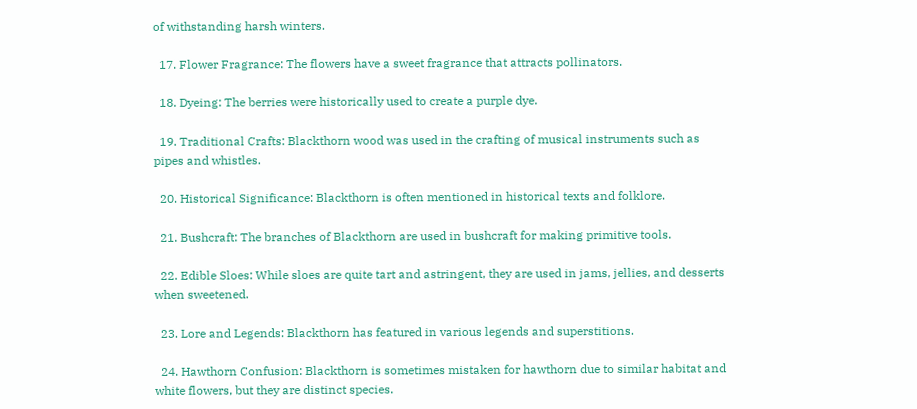of withstanding harsh winters.

  17. Flower Fragrance: The flowers have a sweet fragrance that attracts pollinators.

  18. Dyeing: The berries were historically used to create a purple dye.

  19. Traditional Crafts: Blackthorn wood was used in the crafting of musical instruments such as pipes and whistles.

  20. Historical Significance: Blackthorn is often mentioned in historical texts and folklore.

  21. Bushcraft: The branches of Blackthorn are used in bushcraft for making primitive tools.

  22. Edible Sloes: While sloes are quite tart and astringent, they are used in jams, jellies, and desserts when sweetened.

  23. Lore and Legends: Blackthorn has featured in various legends and superstitions.

  24. Hawthorn Confusion: Blackthorn is sometimes mistaken for hawthorn due to similar habitat and white flowers, but they are distinct species.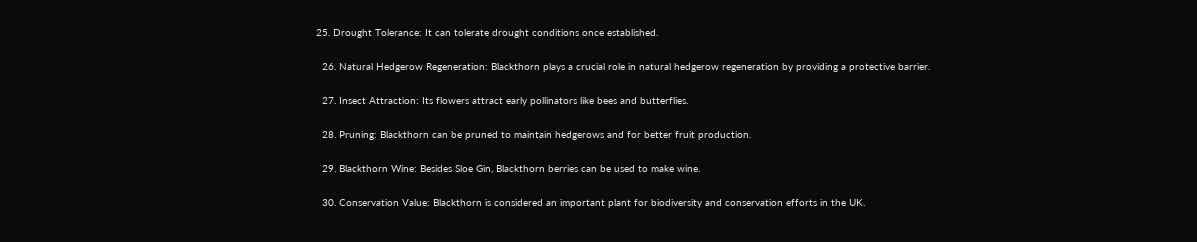25. Drought Tolerance: It can tolerate drought conditions once established.

  26. Natural Hedgerow Regeneration: Blackthorn plays a crucial role in natural hedgerow regeneration by providing a protective barrier.

  27. Insect Attraction: Its flowers attract early pollinators like bees and butterflies.

  28. Pruning: Blackthorn can be pruned to maintain hedgerows and for better fruit production.

  29. Blackthorn Wine: Besides Sloe Gin, Blackthorn berries can be used to make wine.

  30. Conservation Value: Blackthorn is considered an important plant for biodiversity and conservation efforts in the UK.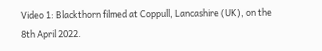Video 1: Blackthorn filmed at Coppull, Lancashire (UK), on the 8th April 2022.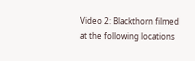Video 2: Blackthorn filmed at the following locations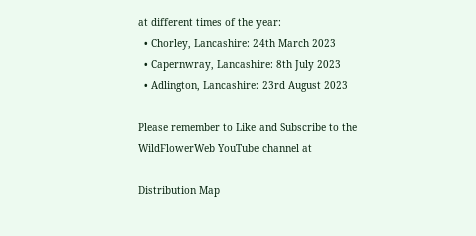at different times of the year:
  • Chorley, Lancashire: 24th March 2023
  • Capernwray, Lancashire: 8th July 2023
  • Adlington, Lancashire: 23rd August 2023

Please remember to Like and Subscribe to the WildFlowerWeb YouTube channel at

Distribution Map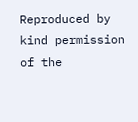Reproduced by kind permission of the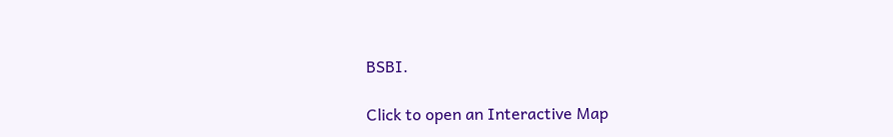BSBI.

Click to open an Interactive Map